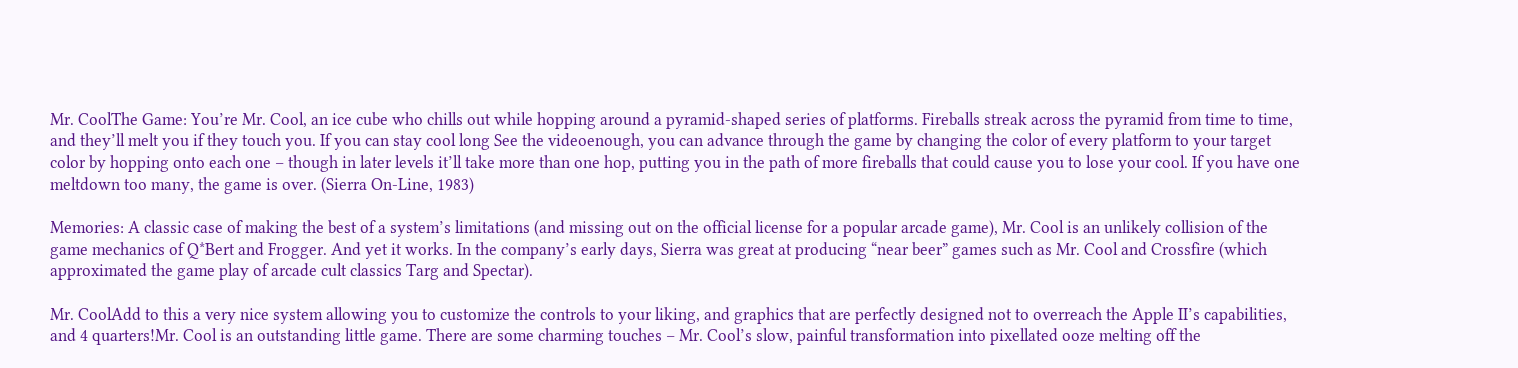Mr. CoolThe Game: You’re Mr. Cool, an ice cube who chills out while hopping around a pyramid-shaped series of platforms. Fireballs streak across the pyramid from time to time, and they’ll melt you if they touch you. If you can stay cool long See the videoenough, you can advance through the game by changing the color of every platform to your target color by hopping onto each one – though in later levels it’ll take more than one hop, putting you in the path of more fireballs that could cause you to lose your cool. If you have one meltdown too many, the game is over. (Sierra On-Line, 1983)

Memories: A classic case of making the best of a system’s limitations (and missing out on the official license for a popular arcade game), Mr. Cool is an unlikely collision of the game mechanics of Q*Bert and Frogger. And yet it works. In the company’s early days, Sierra was great at producing “near beer” games such as Mr. Cool and Crossfire (which approximated the game play of arcade cult classics Targ and Spectar).

Mr. CoolAdd to this a very nice system allowing you to customize the controls to your liking, and graphics that are perfectly designed not to overreach the Apple II’s capabilities, and 4 quarters!Mr. Cool is an outstanding little game. There are some charming touches – Mr. Cool’s slow, painful transformation into pixellated ooze melting off the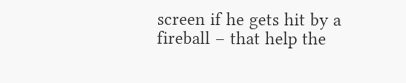screen if he gets hit by a fireball – that help the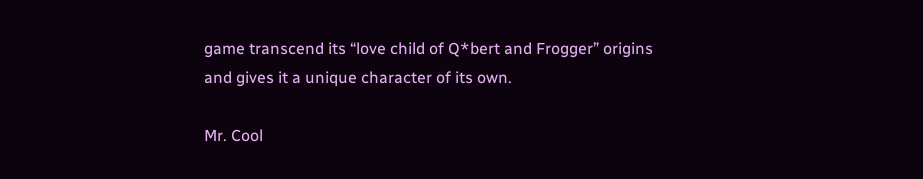game transcend its “love child of Q*bert and Frogger” origins and gives it a unique character of its own.

Mr. Cool